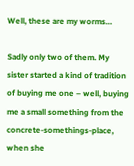Well, these are my worms…

Sadly only two of them. My sister started a kind of tradition of buying me one – well, buying me a small something from the concrete-somethings-place, when she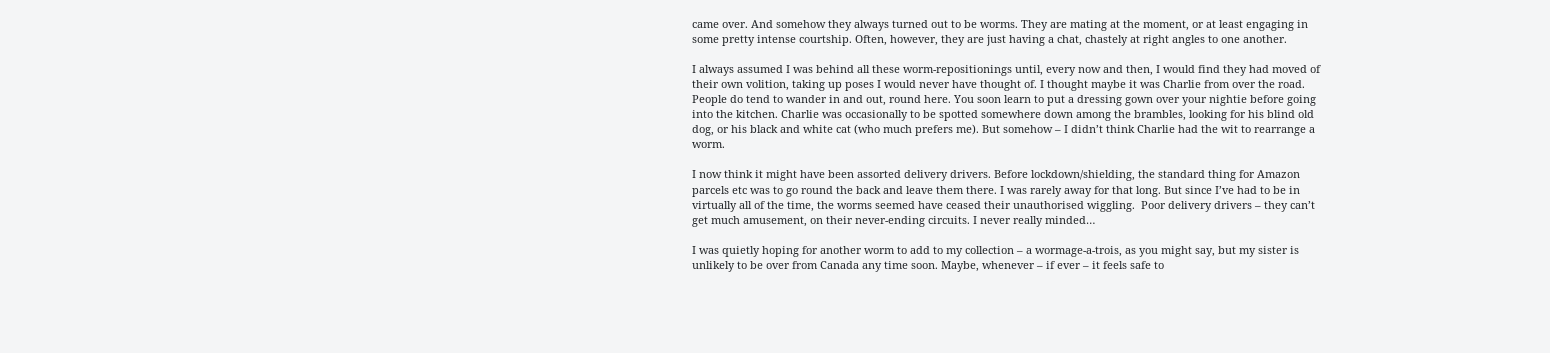came over. And somehow they always turned out to be worms. They are mating at the moment, or at least engaging in some pretty intense courtship. Often, however, they are just having a chat, chastely at right angles to one another.

I always assumed I was behind all these worm-repositionings until, every now and then, I would find they had moved of their own volition, taking up poses I would never have thought of. I thought maybe it was Charlie from over the road. People do tend to wander in and out, round here. You soon learn to put a dressing gown over your nightie before going into the kitchen. Charlie was occasionally to be spotted somewhere down among the brambles, looking for his blind old dog, or his black and white cat (who much prefers me). But somehow – I didn’t think Charlie had the wit to rearrange a worm.

I now think it might have been assorted delivery drivers. Before lockdown/shielding, the standard thing for Amazon parcels etc was to go round the back and leave them there. I was rarely away for that long. But since I’ve had to be in virtually all of the time, the worms seemed have ceased their unauthorised wiggling.  Poor delivery drivers – they can’t get much amusement, on their never-ending circuits. I never really minded…

I was quietly hoping for another worm to add to my collection – a wormage-a-trois, as you might say, but my sister is unlikely to be over from Canada any time soon. Maybe, whenever – if ever – it feels safe to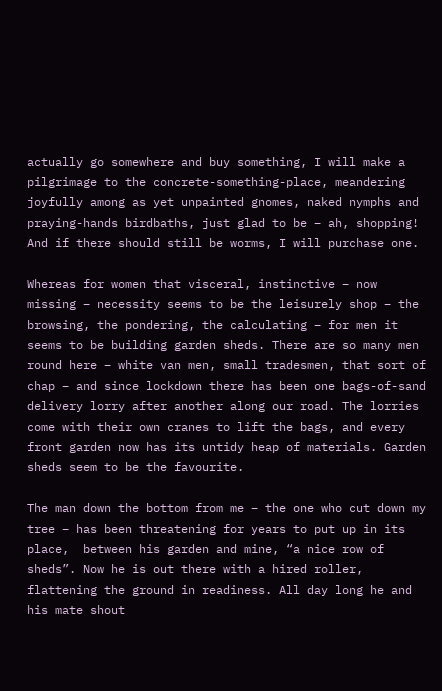actually go somewhere and buy something, I will make a pilgrimage to the concrete-something-place, meandering joyfully among as yet unpainted gnomes, naked nymphs and praying-hands birdbaths, just glad to be – ah, shopping! And if there should still be worms, I will purchase one.

Whereas for women that visceral, instinctive – now missing – necessity seems to be the leisurely shop – the browsing, the pondering, the calculating – for men it seems to be building garden sheds. There are so many men round here – white van men, small tradesmen, that sort of chap – and since lockdown there has been one bags-of-sand delivery lorry after another along our road. The lorries come with their own cranes to lift the bags, and every front garden now has its untidy heap of materials. Garden sheds seem to be the favourite.

The man down the bottom from me – the one who cut down my tree – has been threatening for years to put up in its place,  between his garden and mine, “a nice row of sheds”. Now he is out there with a hired roller, flattening the ground in readiness. All day long he and his mate shout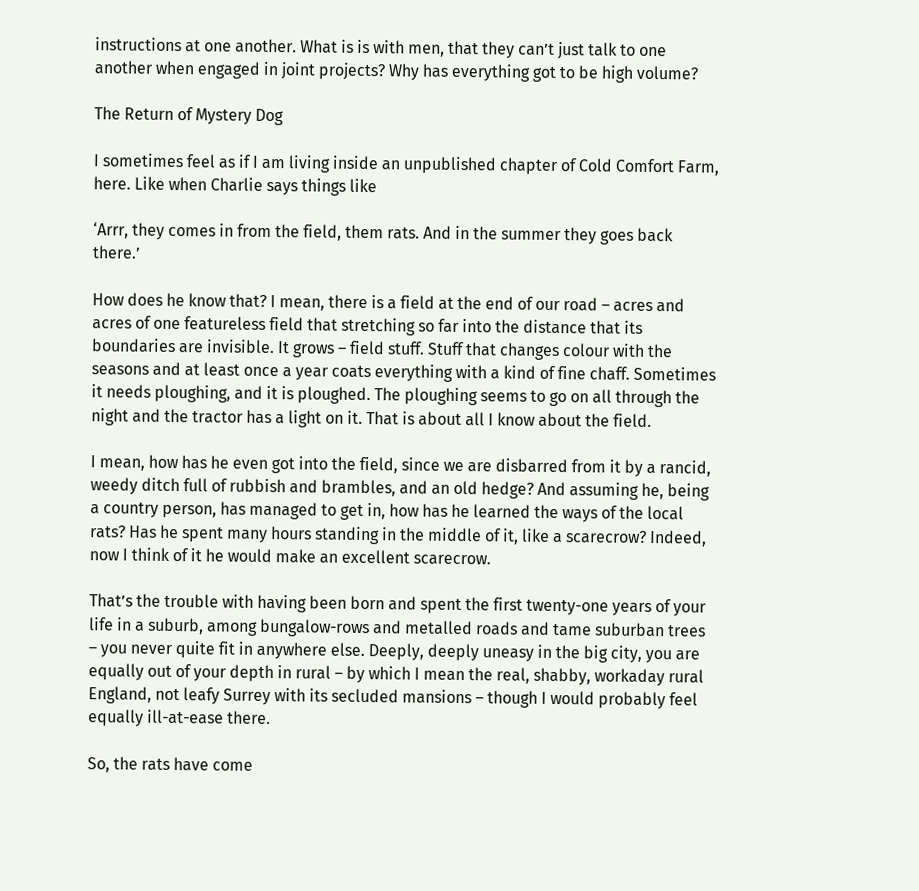instructions at one another. What is is with men, that they can’t just talk to one another when engaged in joint projects? Why has everything got to be high volume?

The Return of Mystery Dog

I sometimes feel as if I am living inside an unpublished chapter of Cold Comfort Farm, here. Like when Charlie says things like

‘Arrr, they comes in from the field, them rats. And in the summer they goes back there.’

How does he know that? I mean, there is a field at the end of our road – acres and acres of one featureless field that stretching so far into the distance that its boundaries are invisible. It grows – field stuff. Stuff that changes colour with the seasons and at least once a year coats everything with a kind of fine chaff. Sometimes it needs ploughing, and it is ploughed. The ploughing seems to go on all through the night and the tractor has a light on it. That is about all I know about the field.

I mean, how has he even got into the field, since we are disbarred from it by a rancid, weedy ditch full of rubbish and brambles, and an old hedge? And assuming he, being a country person, has managed to get in, how has he learned the ways of the local rats? Has he spent many hours standing in the middle of it, like a scarecrow? Indeed, now I think of it he would make an excellent scarecrow.

That’s the trouble with having been born and spent the first twenty-one years of your life in a suburb, among bungalow-rows and metalled roads and tame suburban trees – you never quite fit in anywhere else. Deeply, deeply uneasy in the big city, you are equally out of your depth in rural – by which I mean the real, shabby, workaday rural England, not leafy Surrey with its secluded mansions – though I would probably feel equally ill-at-ease there.

So, the rats have come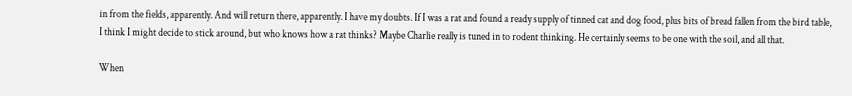in from the fields, apparently. And will return there, apparently. I have my doubts. If I was a rat and found a ready supply of tinned cat and dog food, plus bits of bread fallen from the bird table, I think I might decide to stick around, but who knows how a rat thinks? Maybe Charlie really is tuned in to rodent thinking. He certainly seems to be one with the soil, and all that.

When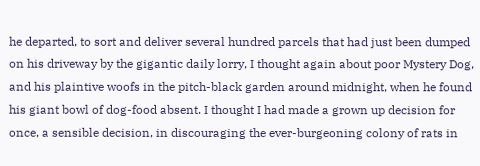he departed, to sort and deliver several hundred parcels that had just been dumped on his driveway by the gigantic daily lorry, I thought again about poor Mystery Dog, and his plaintive woofs in the pitch-black garden around midnight, when he found his giant bowl of dog-food absent. I thought I had made a grown up decision for once, a sensible decision, in discouraging the ever-burgeoning colony of rats in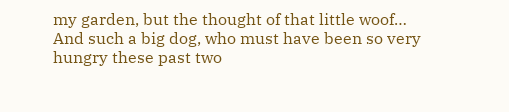my garden, but the thought of that little woof… And such a big dog, who must have been so very hungry these past two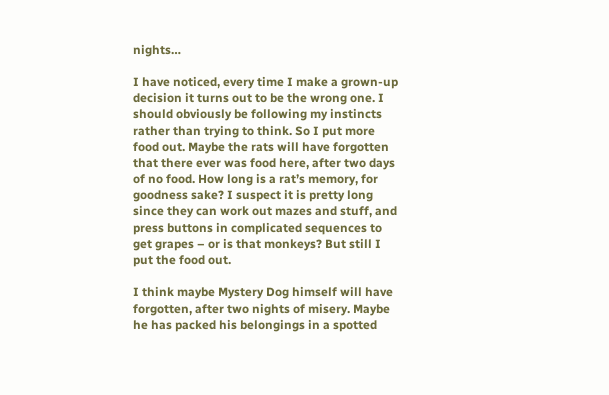nights…

I have noticed, every time I make a grown-up decision it turns out to be the wrong one. I should obviously be following my instincts rather than trying to think. So I put more food out. Maybe the rats will have forgotten that there ever was food here, after two days of no food. How long is a rat’s memory, for goodness sake? I suspect it is pretty long since they can work out mazes and stuff, and press buttons in complicated sequences to get grapes – or is that monkeys? But still I put the food out.

I think maybe Mystery Dog himself will have forgotten, after two nights of misery. Maybe he has packed his belongings in a spotted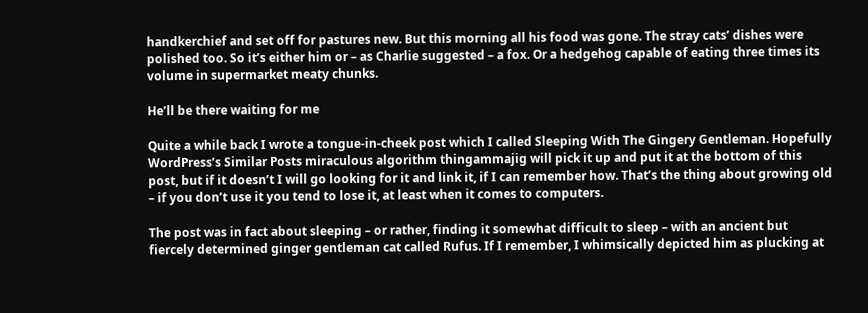handkerchief and set off for pastures new. But this morning all his food was gone. The stray cats’ dishes were polished too. So it’s either him or – as Charlie suggested – a fox. Or a hedgehog capable of eating three times its volume in supermarket meaty chunks.

He’ll be there waiting for me

Quite a while back I wrote a tongue-in-cheek post which I called Sleeping With The Gingery Gentleman. Hopefully WordPress’s Similar Posts miraculous algorithm thingammajig will pick it up and put it at the bottom of this post, but if it doesn’t I will go looking for it and link it, if I can remember how. That’s the thing about growing old – if you don’t use it you tend to lose it, at least when it comes to computers.

The post was in fact about sleeping – or rather, finding it somewhat difficult to sleep – with an ancient but fiercely determined ginger gentleman cat called Rufus. If I remember, I whimsically depicted him as plucking at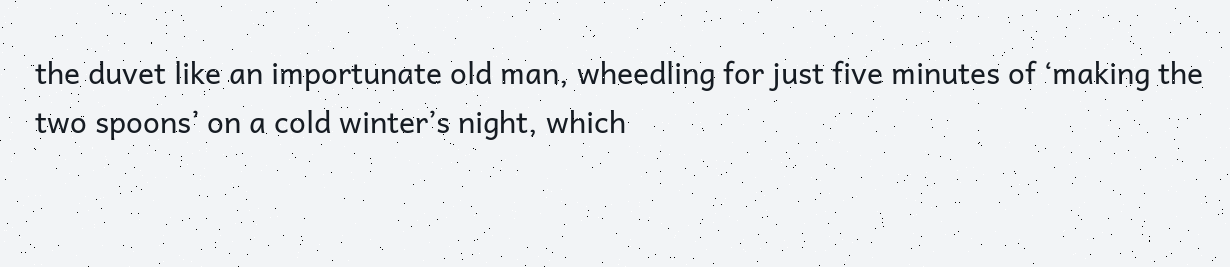the duvet like an importunate old man, wheedling for just five minutes of ‘making the two spoons’ on a cold winter’s night, which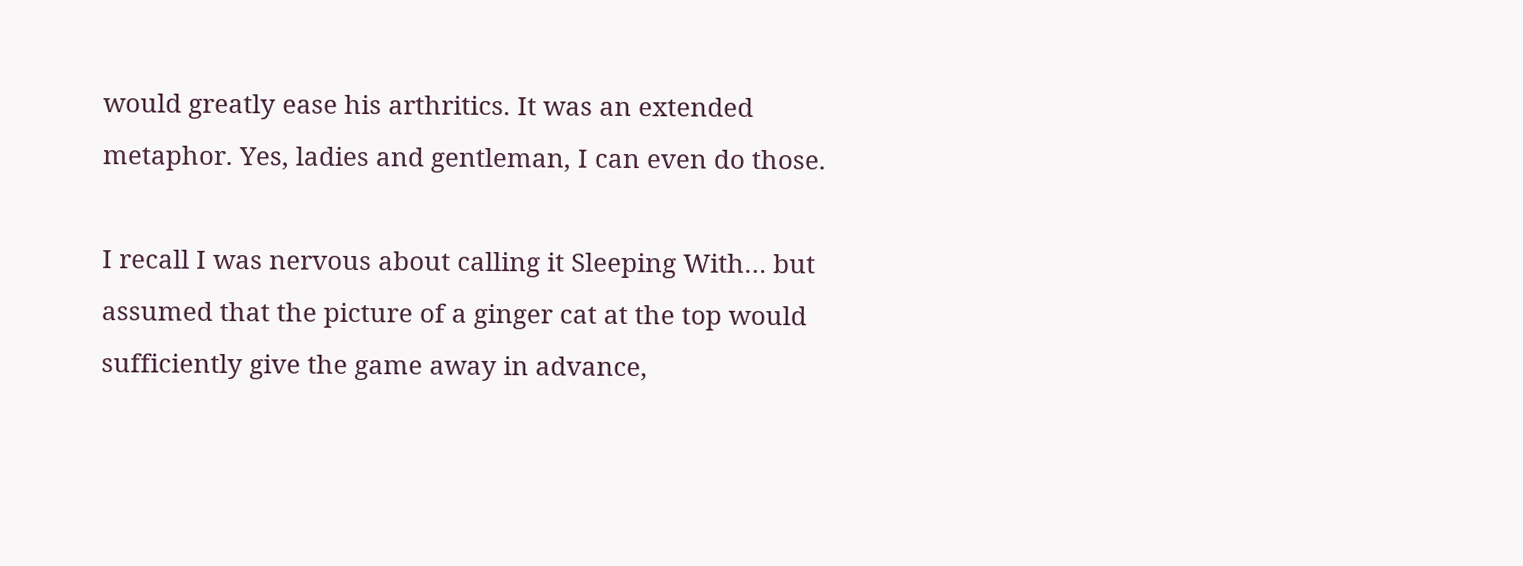would greatly ease his arthritics. It was an extended metaphor. Yes, ladies and gentleman, I can even do those.

I recall I was nervous about calling it Sleeping With… but assumed that the picture of a ginger cat at the top would sufficiently give the game away in advance,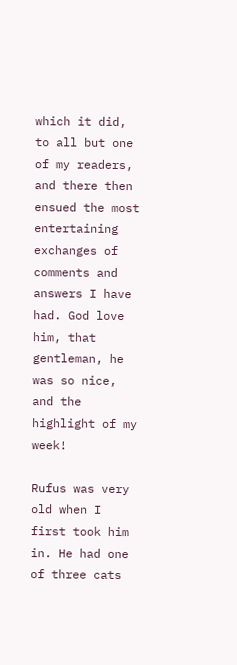which it did, to all but one of my readers, and there then ensued the most entertaining exchanges of comments and answers I have had. God love him, that gentleman, he was so nice, and the highlight of my week!

Rufus was very old when I first took him in. He had one of three cats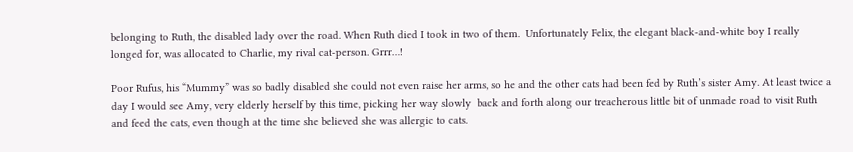belonging to Ruth, the disabled lady over the road. When Ruth died I took in two of them.  Unfortunately Felix, the elegant black-and-white boy I really longed for, was allocated to Charlie, my rival cat-person. Grrr…!

Poor Rufus, his “Mummy” was so badly disabled she could not even raise her arms, so he and the other cats had been fed by Ruth’s sister Amy. At least twice a day I would see Amy, very elderly herself by this time, picking her way slowly  back and forth along our treacherous little bit of unmade road to visit Ruth and feed the cats, even though at the time she believed she was allergic to cats.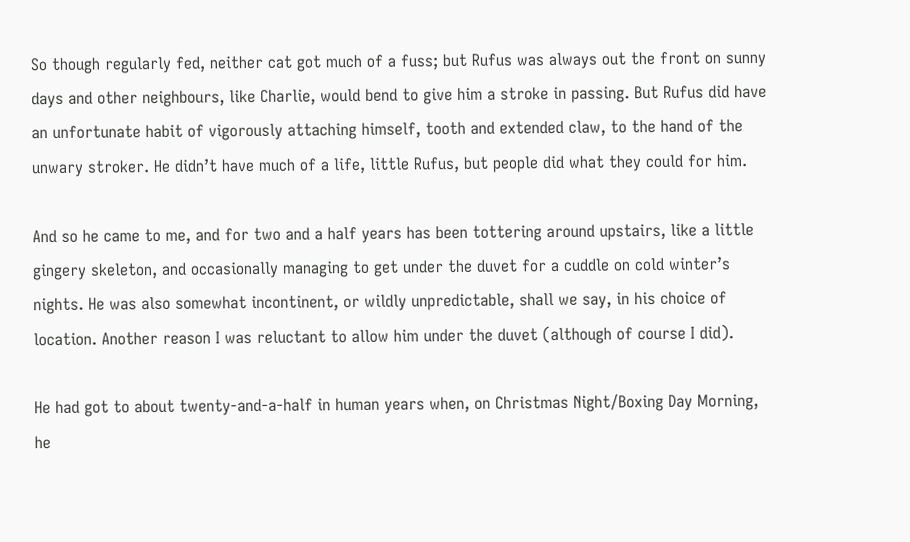So though regularly fed, neither cat got much of a fuss; but Rufus was always out the front on sunny days and other neighbours, like Charlie, would bend to give him a stroke in passing. But Rufus did have an unfortunate habit of vigorously attaching himself, tooth and extended claw, to the hand of the unwary stroker. He didn’t have much of a life, little Rufus, but people did what they could for him.

And so he came to me, and for two and a half years has been tottering around upstairs, like a little gingery skeleton, and occasionally managing to get under the duvet for a cuddle on cold winter’s nights. He was also somewhat incontinent, or wildly unpredictable, shall we say, in his choice of location. Another reason I was reluctant to allow him under the duvet (although of course I did).

He had got to about twenty-and-a-half in human years when, on Christmas Night/Boxing Day Morning, he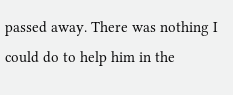passed away. There was nothing I could do to help him in the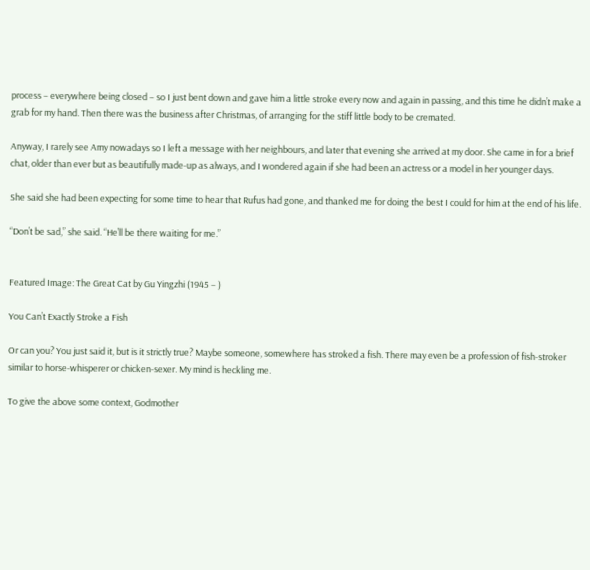process – everywhere being closed – so I just bent down and gave him a little stroke every now and again in passing, and this time he didn’t make a grab for my hand. Then there was the business after Christmas, of arranging for the stiff little body to be cremated.

Anyway, I rarely see Amy nowadays so I left a message with her neighbours, and later that evening she arrived at my door. She came in for a brief chat, older than ever but as beautifully made-up as always, and I wondered again if she had been an actress or a model in her younger days.

She said she had been expecting for some time to hear that Rufus had gone, and thanked me for doing the best I could for him at the end of his life.

“Don’t be sad,” she said. “He’ll be there waiting for me.”


Featured Image: The Great Cat by Gu Yingzhi (1945 – )

You Can’t Exactly Stroke a Fish

Or can you? You just said it, but is it strictly true? Maybe someone, somewhere has stroked a fish. There may even be a profession of fish-stroker similar to horse-whisperer or chicken-sexer. My mind is heckling me.

To give the above some context, Godmother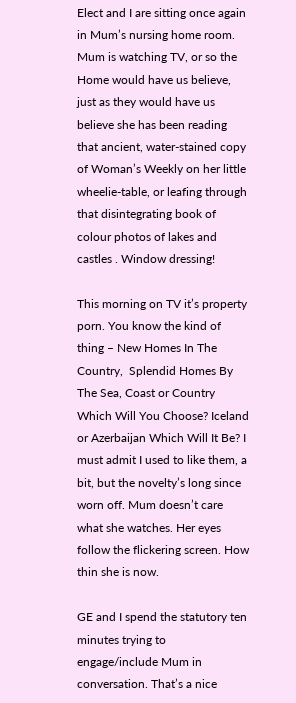Elect and I are sitting once again in Mum’s nursing home room. Mum is watching TV, or so the Home would have us believe, just as they would have us believe she has been reading that ancient, water-stained copy of Woman’s Weekly on her little wheelie-table, or leafing through that disintegrating book of colour photos of lakes and castles . Window dressing!

This morning on TV it’s property porn. You know the kind of thing – New Homes In The Country,  Splendid Homes By The Sea, Coast or Country Which Will You Choose? Iceland or Azerbaijan Which Will It Be? I must admit I used to like them, a bit, but the novelty’s long since worn off. Mum doesn’t care what she watches. Her eyes follow the flickering screen. How thin she is now.

GE and I spend the statutory ten minutes trying to engage/include Mum in conversation. That’s a nice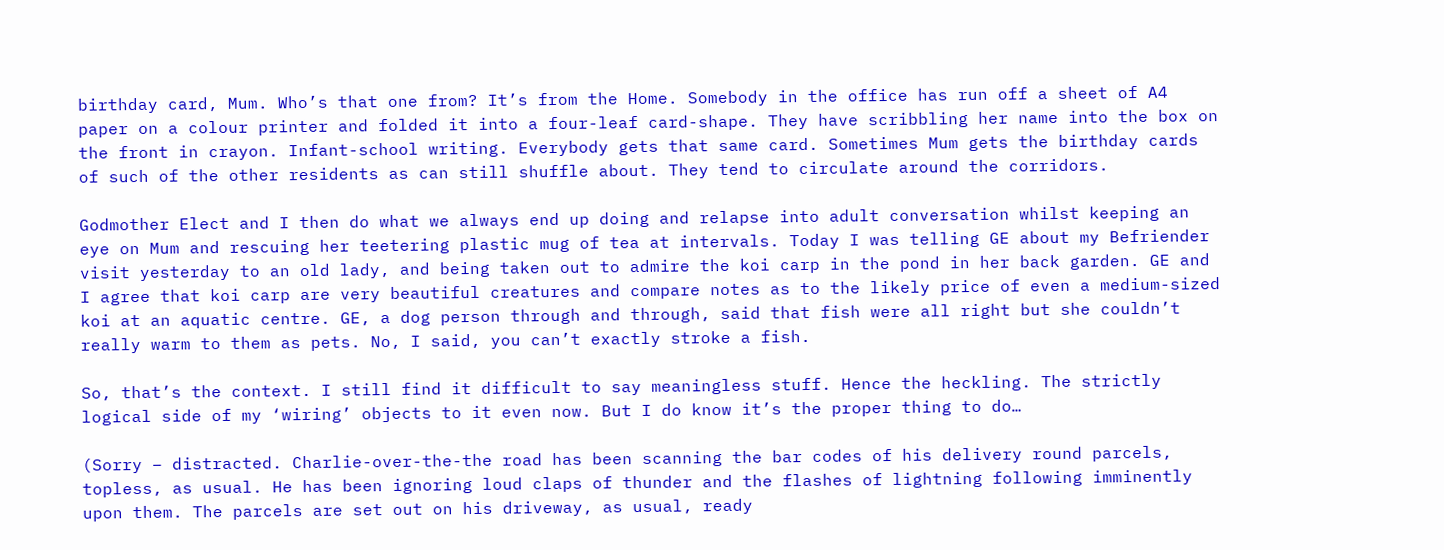birthday card, Mum. Who’s that one from? It’s from the Home. Somebody in the office has run off a sheet of A4 paper on a colour printer and folded it into a four-leaf card-shape. They have scribbling her name into the box on the front in crayon. Infant-school writing. Everybody gets that same card. Sometimes Mum gets the birthday cards of such of the other residents as can still shuffle about. They tend to circulate around the corridors.

Godmother Elect and I then do what we always end up doing and relapse into adult conversation whilst keeping an eye on Mum and rescuing her teetering plastic mug of tea at intervals. Today I was telling GE about my Befriender visit yesterday to an old lady, and being taken out to admire the koi carp in the pond in her back garden. GE and I agree that koi carp are very beautiful creatures and compare notes as to the likely price of even a medium-sized koi at an aquatic centre. GE, a dog person through and through, said that fish were all right but she couldn’t really warm to them as pets. No, I said, you can’t exactly stroke a fish.

So, that’s the context. I still find it difficult to say meaningless stuff. Hence the heckling. The strictly logical side of my ‘wiring’ objects to it even now. But I do know it’s the proper thing to do…

(Sorry – distracted. Charlie-over-the-the road has been scanning the bar codes of his delivery round parcels, topless, as usual. He has been ignoring loud claps of thunder and the flashes of lightning following imminently upon them. The parcels are set out on his driveway, as usual, ready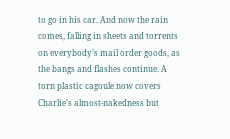to go in his car. And now the rain comes, falling in sheets and torrents on everybody’s mail order goods, as the bangs and flashes continue. A torn plastic cagoule now covers Charlie’s almost-nakedness but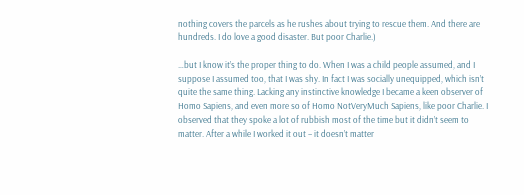nothing covers the parcels as he rushes about trying to rescue them. And there are hundreds. I do love a good disaster. But poor Charlie.)

…but I know it’s the proper thing to do. When I was a child people assumed, and I suppose I assumed too, that I was shy. In fact I was socially unequipped, which isn’t quite the same thing. Lacking any instinctive knowledge I became a keen observer of Homo Sapiens, and even more so of Homo NotVeryMuch Sapiens, like poor Charlie. I observed that they spoke a lot of rubbish most of the time but it didn’t seem to matter. After a while I worked it out – it doesn’t matter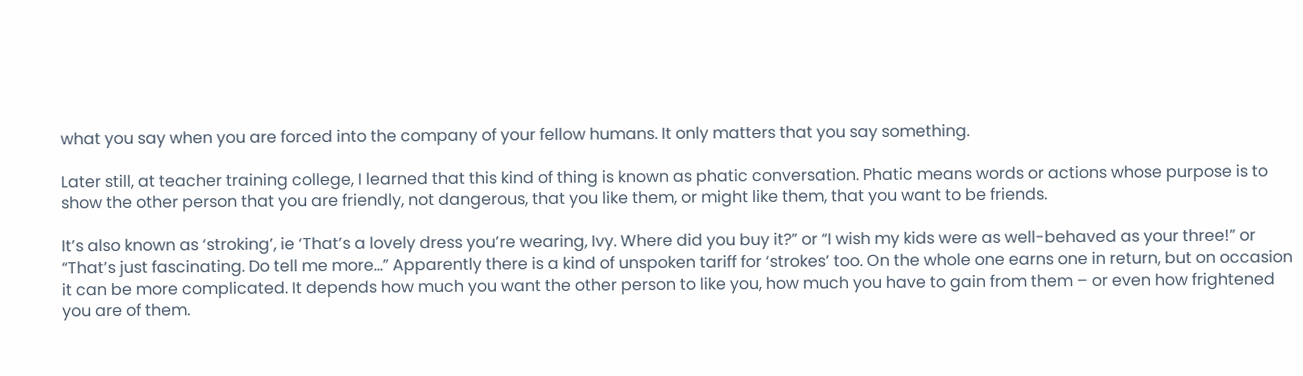what you say when you are forced into the company of your fellow humans. It only matters that you say something.

Later still, at teacher training college, I learned that this kind of thing is known as phatic conversation. Phatic means words or actions whose purpose is to show the other person that you are friendly, not dangerous, that you like them, or might like them, that you want to be friends.

It’s also known as ‘stroking’, ie ‘That’s a lovely dress you’re wearing, Ivy. Where did you buy it?” or “I wish my kids were as well-behaved as your three!” or “That’s just fascinating. Do tell me more…” Apparently there is a kind of unspoken tariff for ‘strokes’ too. On the whole one earns one in return, but on occasion it can be more complicated. It depends how much you want the other person to like you, how much you have to gain from them – or even how frightened you are of them.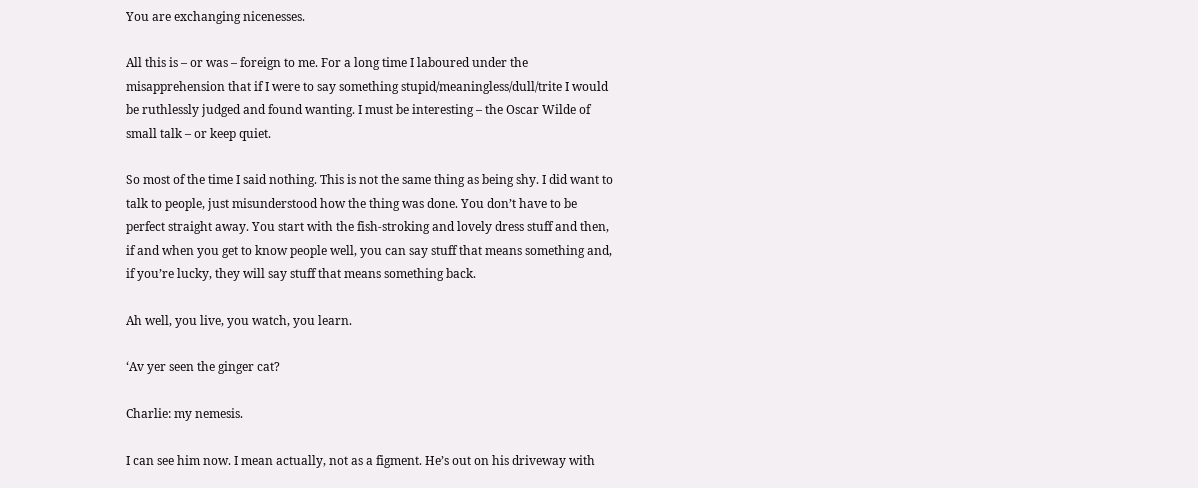You are exchanging nicenesses.

All this is – or was – foreign to me. For a long time I laboured under the misapprehension that if I were to say something stupid/meaningless/dull/trite I would be ruthlessly judged and found wanting. I must be interesting – the Oscar Wilde of small talk – or keep quiet.

So most of the time I said nothing. This is not the same thing as being shy. I did want to talk to people, just misunderstood how the thing was done. You don’t have to be perfect straight away. You start with the fish-stroking and lovely dress stuff and then, if and when you get to know people well, you can say stuff that means something and, if you’re lucky, they will say stuff that means something back.

Ah well, you live, you watch, you learn.

‘Av yer seen the ginger cat?

Charlie: my nemesis.

I can see him now. I mean actually, not as a figment. He’s out on his driveway with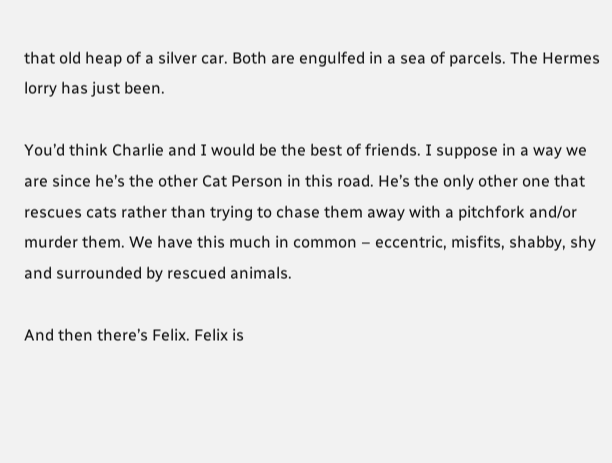that old heap of a silver car. Both are engulfed in a sea of parcels. The Hermes lorry has just been.

You’d think Charlie and I would be the best of friends. I suppose in a way we are since he’s the other Cat Person in this road. He’s the only other one that rescues cats rather than trying to chase them away with a pitchfork and/or murder them. We have this much in common – eccentric, misfits, shabby, shy and surrounded by rescued animals.

And then there’s Felix. Felix is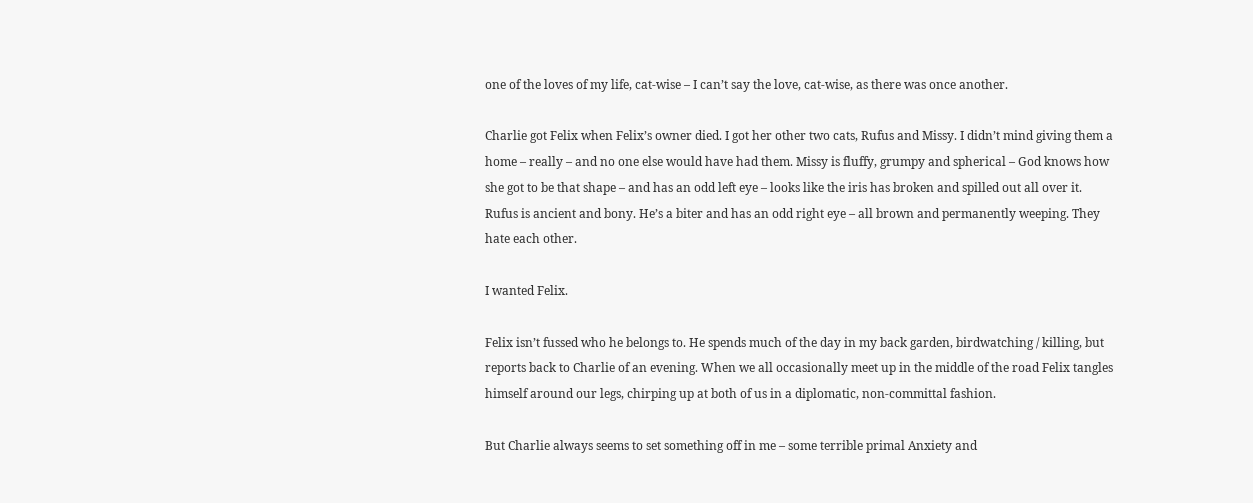one of the loves of my life, cat-wise – I can’t say the love, cat-wise, as there was once another.

Charlie got Felix when Felix’s owner died. I got her other two cats, Rufus and Missy. I didn’t mind giving them a home – really – and no one else would have had them. Missy is fluffy, grumpy and spherical – God knows how she got to be that shape – and has an odd left eye – looks like the iris has broken and spilled out all over it. Rufus is ancient and bony. He’s a biter and has an odd right eye – all brown and permanently weeping. They hate each other.

I wanted Felix.

Felix isn’t fussed who he belongs to. He spends much of the day in my back garden, birdwatching / killing, but reports back to Charlie of an evening. When we all occasionally meet up in the middle of the road Felix tangles himself around our legs, chirping up at both of us in a diplomatic, non-committal fashion.

But Charlie always seems to set something off in me – some terrible primal Anxiety and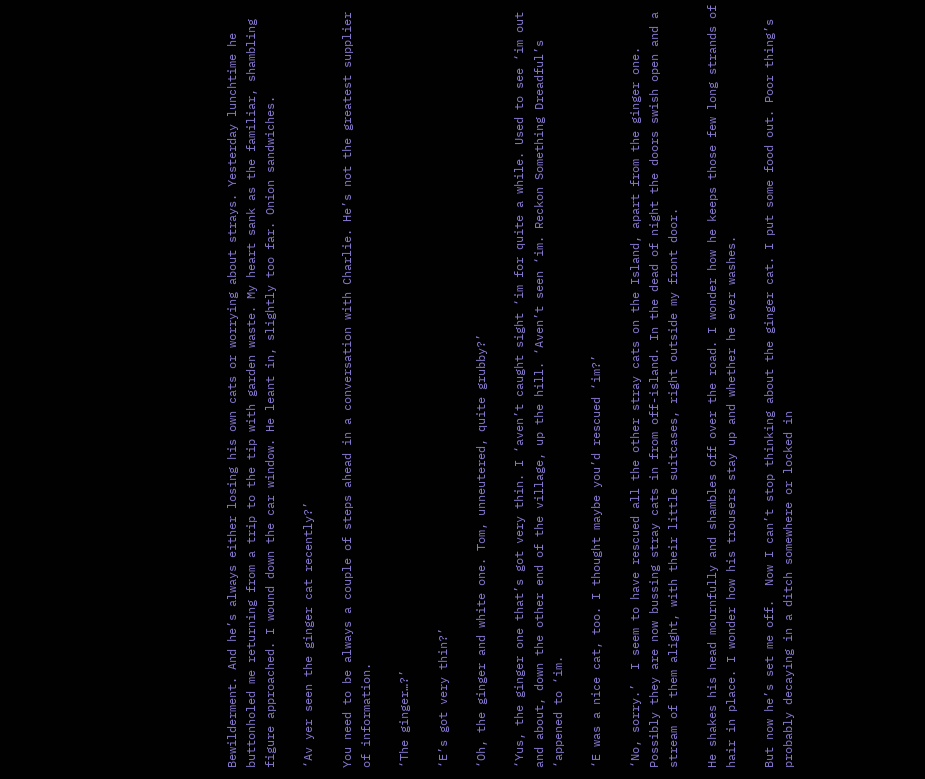Bewilderment. And he’s always either losing his own cats or worrying about strays. Yesterday lunchtime he buttonholed me returning from a trip to the tip with garden waste. My heart sank as the familiar, shambling figure approached. I wound down the car window. He leant in, slightly too far. Onion sandwiches.

‘Av yer seen the ginger cat recently?’

You need to be always a couple of steps ahead in a conversation with Charlie. He’s not the greatest supplier of information.

‘The ginger…?’

‘E’s got very thin?’

‘Oh, the ginger and white one. Tom, unneutered, quite grubby?’

‘Yus, the ginger one that’s got very thin. I ‘aven’t caught sight ‘im for quite a while. Used to see ‘im out and about, down the other end of the village, up the hill. ‘Aven’t seen ‘im. Reckon Something Dreadful’s ‘appened to ‘im.

‘E was a nice cat, too. I thought maybe you’d rescued ‘im?’

‘No, sorry.’  I seem to have rescued all the other stray cats on the Island, apart from the ginger one. Possibly they are now bussing stray cats in from off-island. In the dead of night the doors swish open and a stream of them alight, with their little suitcases, right outside my front door.

He shakes his head mournfully and shambles off over the road. I wonder how he keeps those few long strands of hair in place. I wonder how his trousers stay up and whether he ever washes.

But now he’s set me off.  Now I can’t stop thinking about the ginger cat. I put some food out. Poor thing’s probably decaying in a ditch somewhere or locked in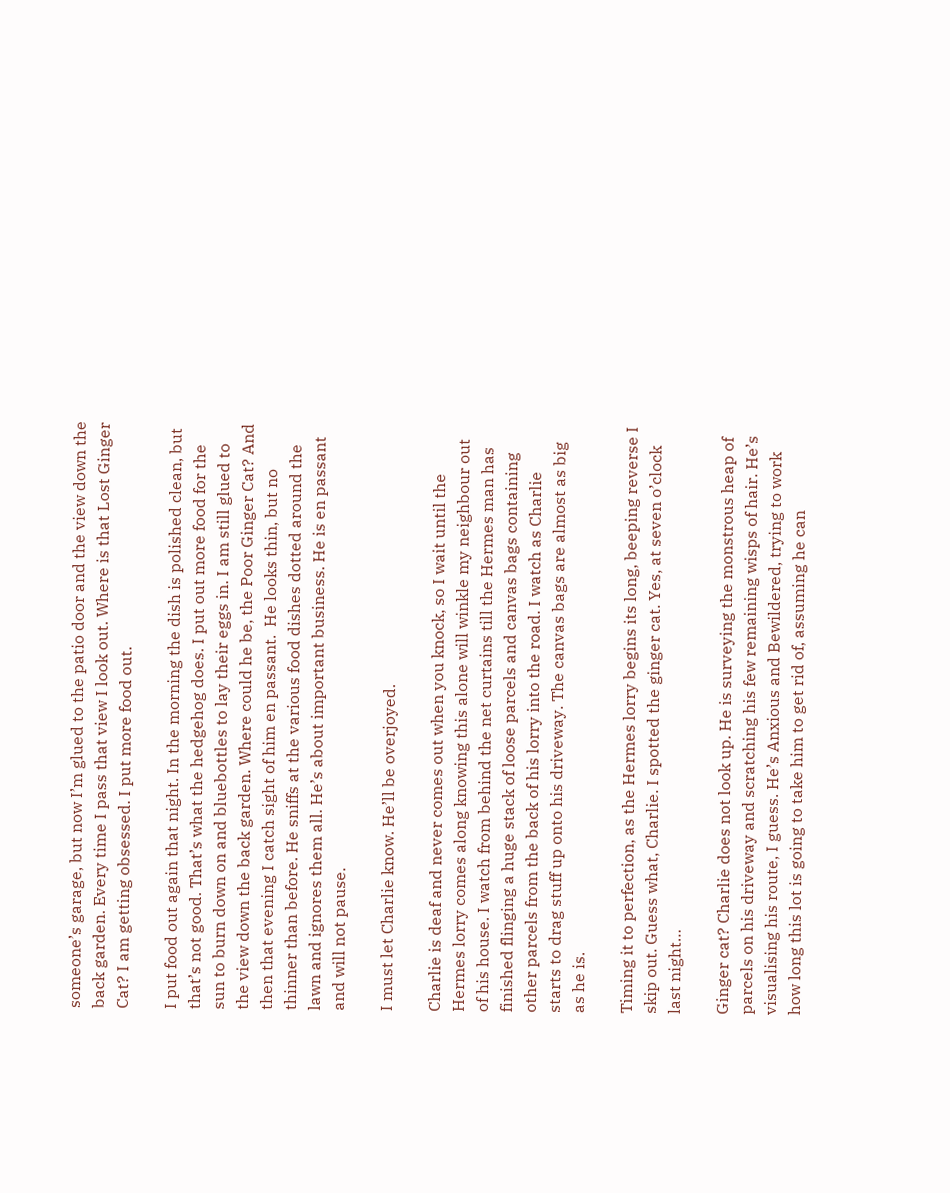someone’s garage, but now I’m glued to the patio door and the view down the back garden. Every time I pass that view I look out. Where is that Lost Ginger Cat? I am getting obsessed. I put more food out.

I put food out again that night. In the morning the dish is polished clean, but that’s not good. That’s what the hedgehog does. I put out more food for the sun to burn down on and bluebottles to lay their eggs in. I am still glued to the view down the back garden. Where could he be, the Poor Ginger Cat? And then that evening I catch sight of him en passant.  He looks thin, but no thinner than before. He sniffs at the various food dishes dotted around the lawn and ignores them all. He’s about important business. He is en passant and will not pause.

I must let Charlie know. He’ll be overjoyed.

Charlie is deaf and never comes out when you knock, so I wait until the Hermes lorry comes along knowing this alone will winkle my neighbour out of his house. I watch from behind the net curtains till the Hermes man has finished flinging a huge stack of loose parcels and canvas bags containing other parcels from the back of his lorry into the road. I watch as Charlie starts to drag stuff up onto his driveway. The canvas bags are almost as big as he is.

Timing it to perfection, as the Hermes lorry begins its long, beeping reverse I skip out. Guess what, Charlie. I spotted the ginger cat. Yes, at seven o’clock last night…

Ginger cat? Charlie does not look up. He is surveying the monstrous heap of parcels on his driveway and scratching his few remaining wisps of hair. He’s visualising his route, I guess. He’s Anxious and Bewildered, trying to work how long this lot is going to take him to get rid of, assuming he can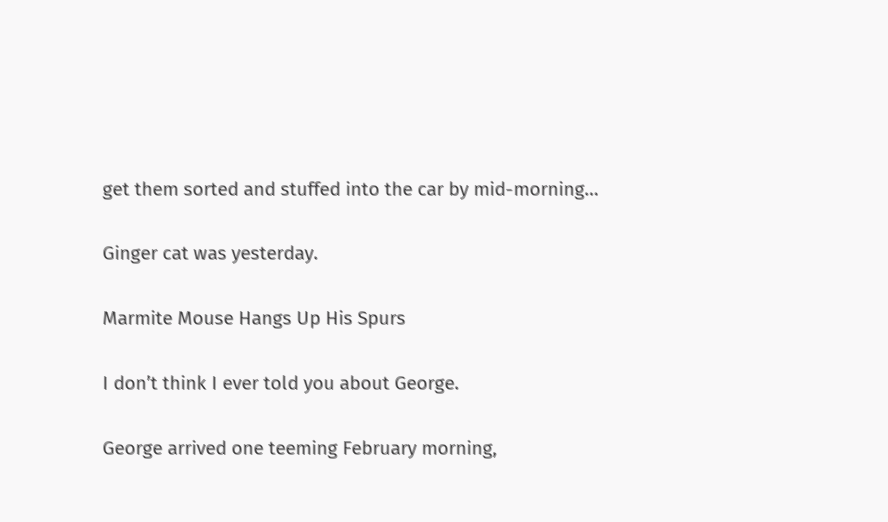get them sorted and stuffed into the car by mid-morning…

Ginger cat was yesterday.

Marmite Mouse Hangs Up His Spurs

I don’t think I ever told you about George.

George arrived one teeming February morning,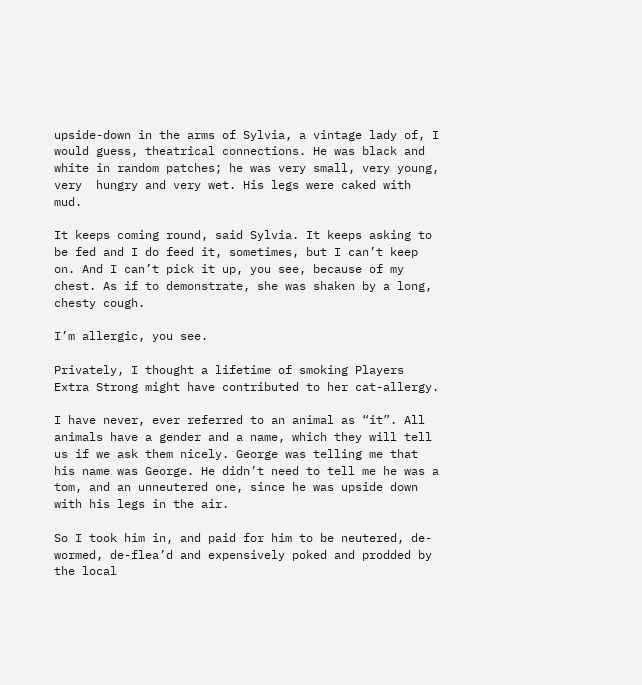upside-down in the arms of Sylvia, a vintage lady of, I would guess, theatrical connections. He was black and white in random patches; he was very small, very young, very  hungry and very wet. His legs were caked with mud.

It keeps coming round, said Sylvia. It keeps asking to be fed and I do feed it, sometimes, but I can’t keep on. And I can’t pick it up, you see, because of my chest. As if to demonstrate, she was shaken by a long, chesty cough.

I’m allergic, you see.

Privately, I thought a lifetime of smoking Players Extra Strong might have contributed to her cat-allergy.

I have never, ever referred to an animal as “it”. All animals have a gender and a name, which they will tell us if we ask them nicely. George was telling me that his name was George. He didn’t need to tell me he was a tom, and an unneutered one, since he was upside down with his legs in the air.

So I took him in, and paid for him to be neutered, de-wormed, de-flea’d and expensively poked and prodded by the local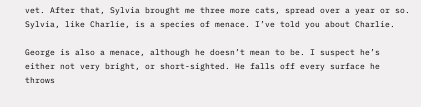vet. After that, Sylvia brought me three more cats, spread over a year or so. Sylvia, like Charlie, is a species of menace. I’ve told you about Charlie.

George is also a menace, although he doesn’t mean to be. I suspect he’s either not very bright, or short-sighted. He falls off every surface he throws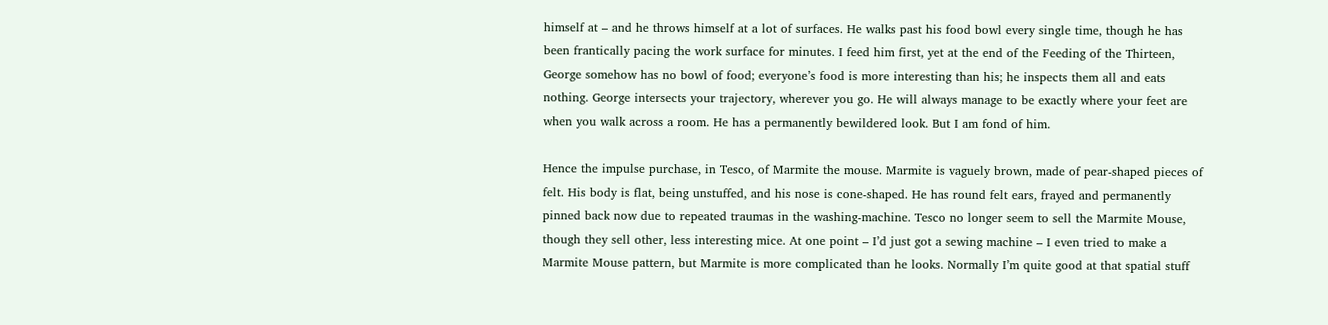himself at – and he throws himself at a lot of surfaces. He walks past his food bowl every single time, though he has been frantically pacing the work surface for minutes. I feed him first, yet at the end of the Feeding of the Thirteen, George somehow has no bowl of food; everyone’s food is more interesting than his; he inspects them all and eats nothing. George intersects your trajectory, wherever you go. He will always manage to be exactly where your feet are when you walk across a room. He has a permanently bewildered look. But I am fond of him.

Hence the impulse purchase, in Tesco, of Marmite the mouse. Marmite is vaguely brown, made of pear-shaped pieces of felt. His body is flat, being unstuffed, and his nose is cone-shaped. He has round felt ears, frayed and permanently pinned back now due to repeated traumas in the washing-machine. Tesco no longer seem to sell the Marmite Mouse, though they sell other, less interesting mice. At one point – I’d just got a sewing machine – I even tried to make a Marmite Mouse pattern, but Marmite is more complicated than he looks. Normally I’m quite good at that spatial stuff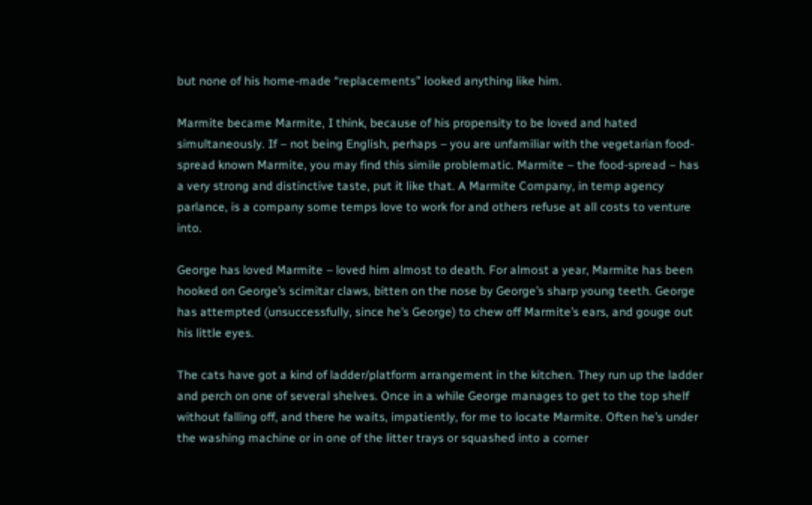but none of his home-made “replacements” looked anything like him.

Marmite became Marmite, I think, because of his propensity to be loved and hated simultaneously. If – not being English, perhaps – you are unfamiliar with the vegetarian food-spread known Marmite, you may find this simile problematic. Marmite – the food-spread – has a very strong and distinctive taste, put it like that. A Marmite Company, in temp agency parlance, is a company some temps love to work for and others refuse at all costs to venture into.

George has loved Marmite – loved him almost to death. For almost a year, Marmite has been hooked on George’s scimitar claws, bitten on the nose by George’s sharp young teeth. George has attempted (unsuccessfully, since he’s George) to chew off Marmite’s ears, and gouge out his little eyes.

The cats have got a kind of ladder/platform arrangement in the kitchen. They run up the ladder and perch on one of several shelves. Once in a while George manages to get to the top shelf without falling off, and there he waits, impatiently, for me to locate Marmite. Often he’s under the washing machine or in one of the litter trays or squashed into a corner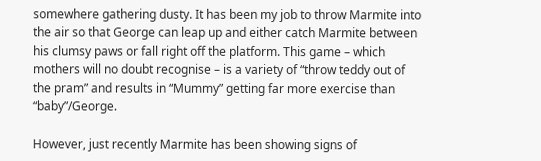somewhere gathering dusty. It has been my job to throw Marmite into the air so that George can leap up and either catch Marmite between his clumsy paws or fall right off the platform. This game – which mothers will no doubt recognise – is a variety of “throw teddy out of the pram” and results in “Mummy” getting far more exercise than “baby”/George.

However, just recently Marmite has been showing signs of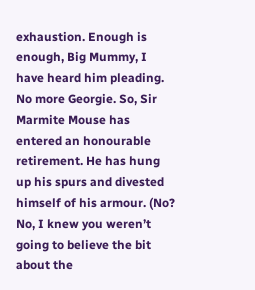exhaustion. Enough is enough, Big Mummy, I have heard him pleading. No more Georgie. So, Sir Marmite Mouse has entered an honourable retirement. He has hung up his spurs and divested himself of his armour. (No? No, I knew you weren’t going to believe the bit about the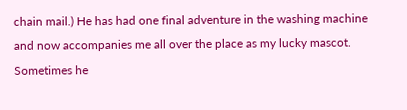chain mail.) He has had one final adventure in the washing machine and now accompanies me all over the place as my lucky mascot. Sometimes he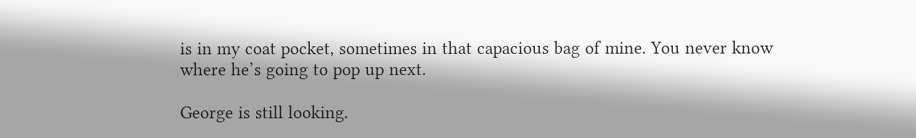is in my coat pocket, sometimes in that capacious bag of mine. You never know where he’s going to pop up next.

George is still looking.